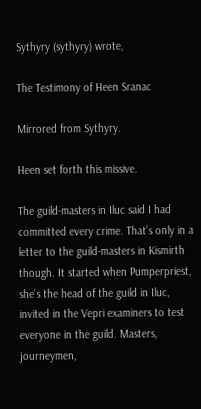Sythyry (sythyry) wrote,

The Testimony of Heen Sranac

Mirrored from Sythyry.

Heen set forth this missive.

The guild-masters in Iluc said I had committed every crime. That’s only in a letter to the guild-masters in Kismirth though. It started when Pumperpriest, she’s the head of the guild in Iluc, invited in the Vepri examiners to test everyone in the guild. Masters, journeymen,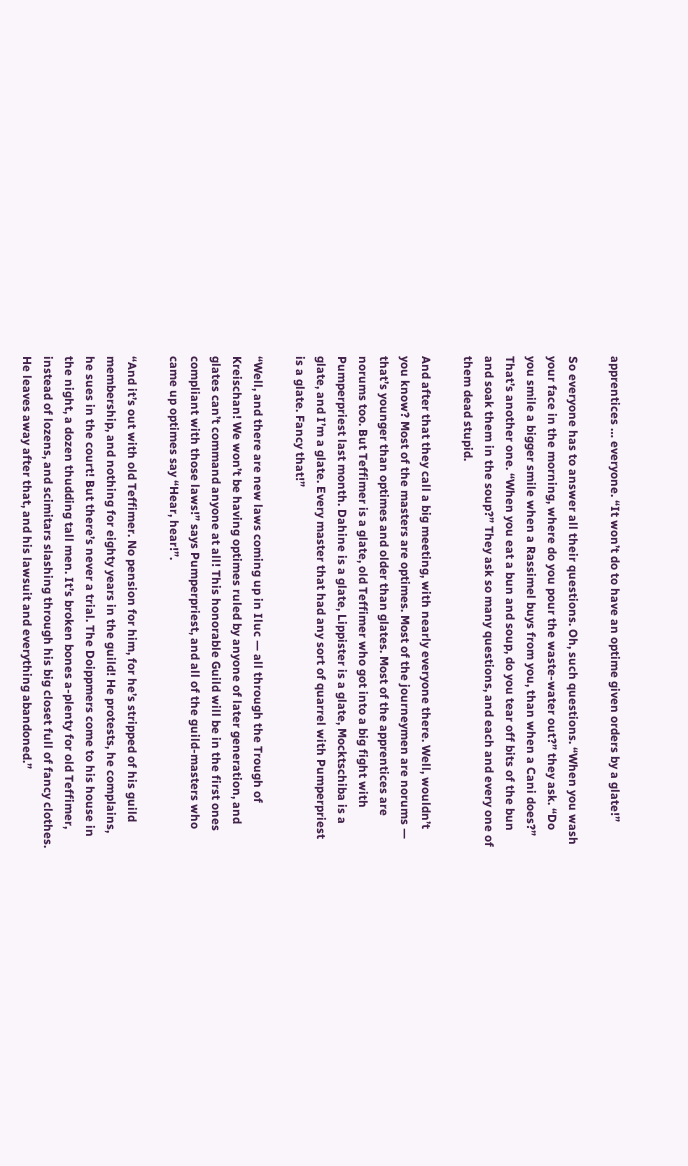apprentices … everyone. “It won’t do to have an optime given orders by a glate!”

So everyone has to answer all their questions. Oh, such questions. “When you wash your face in the morning, where do you pour the waste-water out?” they ask. “Do you smile a bigger smile when a Rassimel buys from you, than when a Cani does?” That’s another one. “When you eat a bun and soup, do you tear off bits of the bun and soak them in the soup?” They ask so many questions, and each and every one of them dead stupid.

And after that they call a big meeting, with nearly everyone there. Well, wouldn’t you know? Most of the masters are optimes. Most of the journeymen are norums — that’s younger than optimes and older than glates. Most of the apprentices are norums too. But Teffimer is a glate, old Teffimer who got into a big fight with Pumperpriest last month. Dahine is a glate, Lippister is a glate, Mocktschiba is a glate, and I’m a glate. Every master that had any sort of quarrel with Pumperpriest is a glate. Fancy that!”

“Well, and there are new laws coming up in Iluc — all through the Trough of Kreischan! We won’t be having optimes ruled by anyone of later generation, and glates can’t command anyone at all! This honorable Guild will be in the first ones compliant with those laws!” says Pumperpriest, and all of the guild-masters who came up optimes say “Hear, hear!”.

“And it’s out with old Teffimer. No pension for him, for he’s stripped of his guild membership, and nothing for eighty years in the guild! He protests, he complains, he sues in the court! But there’s never a trial. The Doippmers come to his house in the night, a dozen thudding tall men. It’s broken bones a-plenty for old Teffimer, instead of lozens, and scimitars slashing through his big closet full of fancy clothes. He leaves away after that, and his lawsuit and everything abandoned.”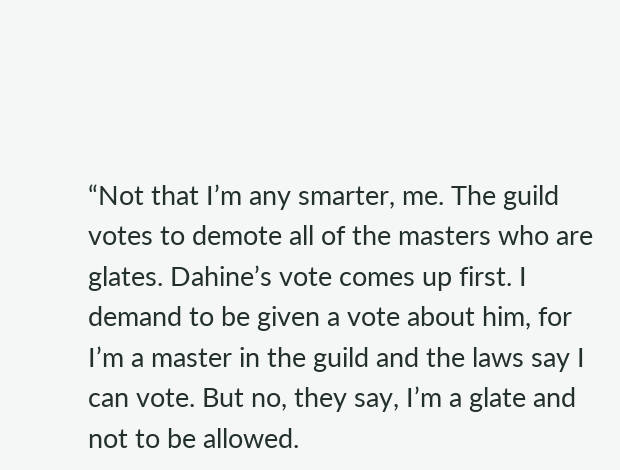“Not that I’m any smarter, me. The guild votes to demote all of the masters who are glates. Dahine’s vote comes up first. I demand to be given a vote about him, for I’m a master in the guild and the laws say I can vote. But no, they say, I’m a glate and not to be allowed.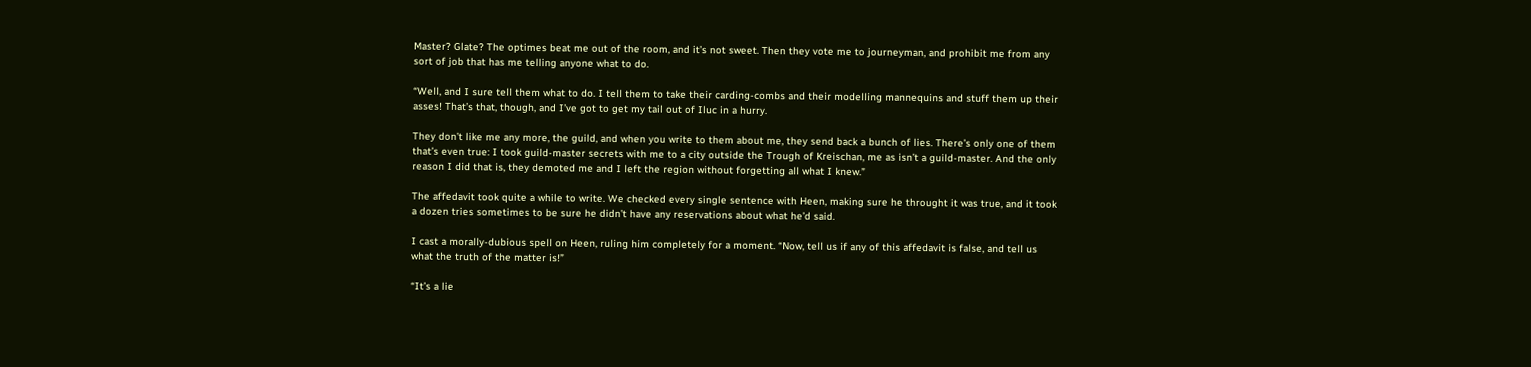Master? Glate? The optimes beat me out of the room, and it’s not sweet. Then they vote me to journeyman, and prohibit me from any sort of job that has me telling anyone what to do.

“Well, and I sure tell them what to do. I tell them to take their carding-combs and their modelling mannequins and stuff them up their asses! That’s that, though, and I’ve got to get my tail out of Iluc in a hurry.

They don’t like me any more, the guild, and when you write to them about me, they send back a bunch of lies. There’s only one of them that’s even true: I took guild-master secrets with me to a city outside the Trough of Kreischan, me as isn’t a guild-master. And the only reason I did that is, they demoted me and I left the region without forgetting all what I knew.”

The affedavit took quite a while to write. We checked every single sentence with Heen, making sure he throught it was true, and it took a dozen tries sometimes to be sure he didn’t have any reservations about what he’d said.

I cast a morally-dubious spell on Heen, ruling him completely for a moment. “Now, tell us if any of this affedavit is false, and tell us what the truth of the matter is!”

“It’s a lie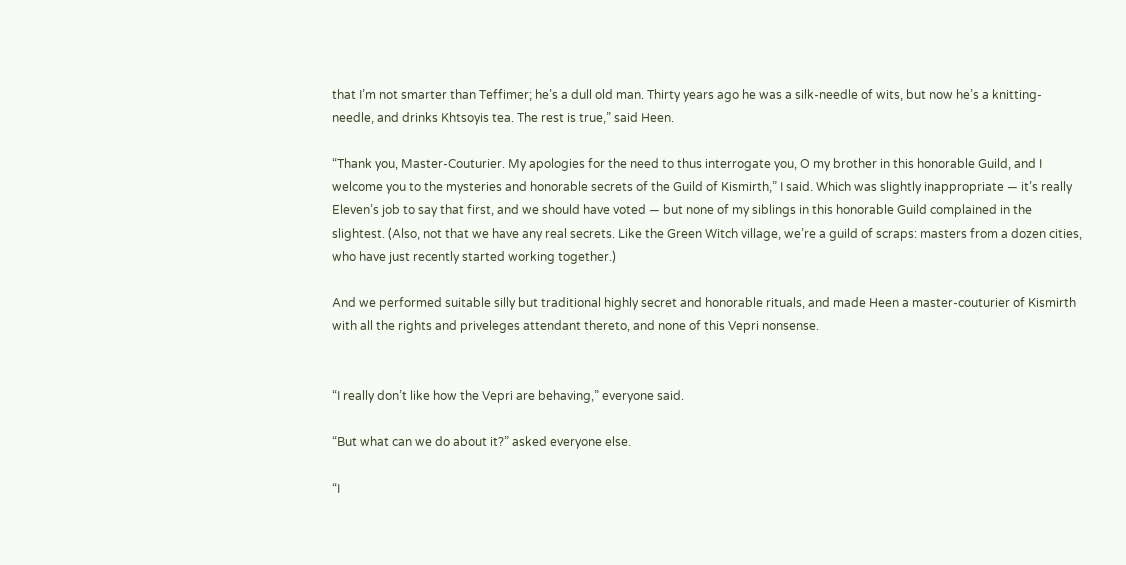that I’m not smarter than Teffimer; he’s a dull old man. Thirty years ago he was a silk-needle of wits, but now he’s a knitting-needle, and drinks Khtsoyis tea. The rest is true,” said Heen.

“Thank you, Master-Couturier. My apologies for the need to thus interrogate you, O my brother in this honorable Guild, and I welcome you to the mysteries and honorable secrets of the Guild of Kismirth,” I said. Which was slightly inappropriate — it’s really Eleven’s job to say that first, and we should have voted — but none of my siblings in this honorable Guild complained in the slightest. (Also, not that we have any real secrets. Like the Green Witch village, we’re a guild of scraps: masters from a dozen cities, who have just recently started working together.)

And we performed suitable silly but traditional highly secret and honorable rituals, and made Heen a master-couturier of Kismirth with all the rights and priveleges attendant thereto, and none of this Vepri nonsense.


“I really don’t like how the Vepri are behaving,” everyone said.

“But what can we do about it?” asked everyone else.

“I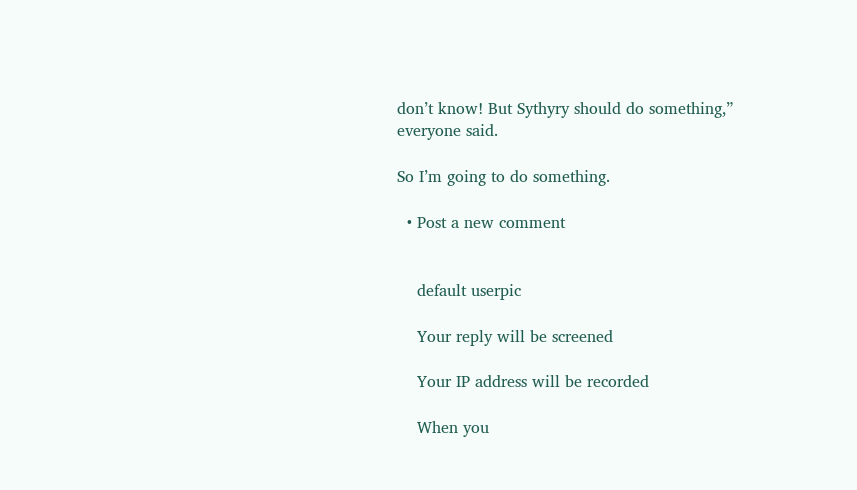don’t know! But Sythyry should do something,” everyone said.

So I’m going to do something.

  • Post a new comment


    default userpic

    Your reply will be screened

    Your IP address will be recorded

    When you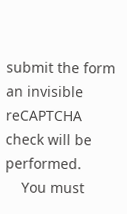submit the form an invisible reCAPTCHA check will be performed.
    You must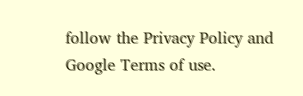follow the Privacy Policy and Google Terms of use.